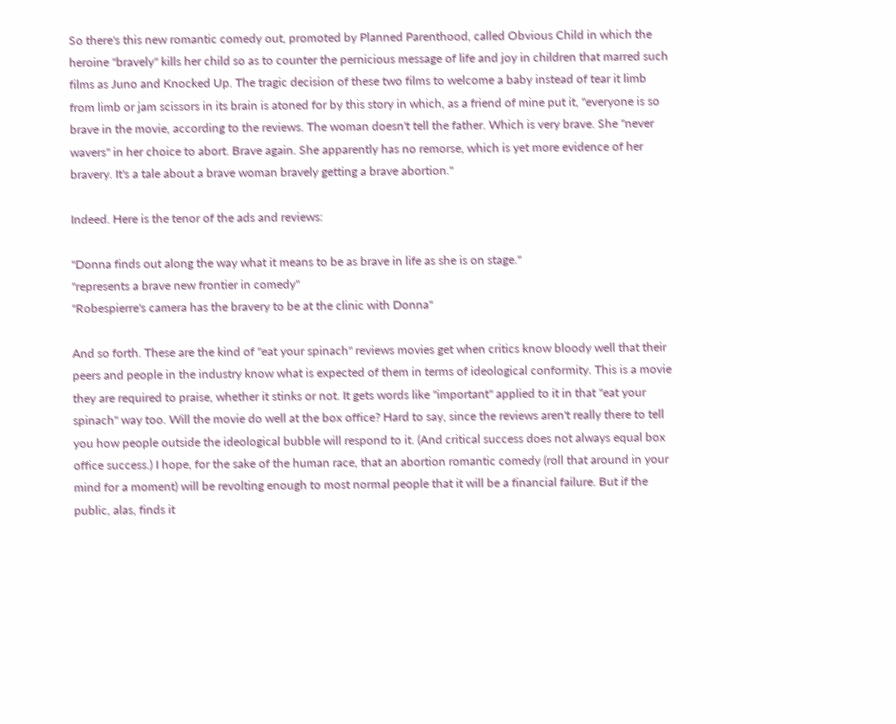So there's this new romantic comedy out, promoted by Planned Parenthood, called Obvious Child in which the heroine "bravely" kills her child so as to counter the pernicious message of life and joy in children that marred such films as Juno and Knocked Up. The tragic decision of these two films to welcome a baby instead of tear it limb from limb or jam scissors in its brain is atoned for by this story in which, as a friend of mine put it, "everyone is so brave in the movie, according to the reviews. The woman doesn't tell the father. Which is very brave. She "never wavers" in her choice to abort. Brave again. She apparently has no remorse, which is yet more evidence of her bravery. It's a tale about a brave woman bravely getting a brave abortion."

Indeed. Here is the tenor of the ads and reviews:

"Donna finds out along the way what it means to be as brave in life as she is on stage."
"represents a brave new frontier in comedy"
"Robespierre's camera has the bravery to be at the clinic with Donna"

And so forth. These are the kind of "eat your spinach" reviews movies get when critics know bloody well that their peers and people in the industry know what is expected of them in terms of ideological conformity. This is a movie they are required to praise, whether it stinks or not. It gets words like "important" applied to it in that "eat your spinach" way too. Will the movie do well at the box office? Hard to say, since the reviews aren't really there to tell you how people outside the ideological bubble will respond to it. (And critical success does not always equal box office success.) I hope, for the sake of the human race, that an abortion romantic comedy (roll that around in your mind for a moment) will be revolting enough to most normal people that it will be a financial failure. But if the public, alas, finds it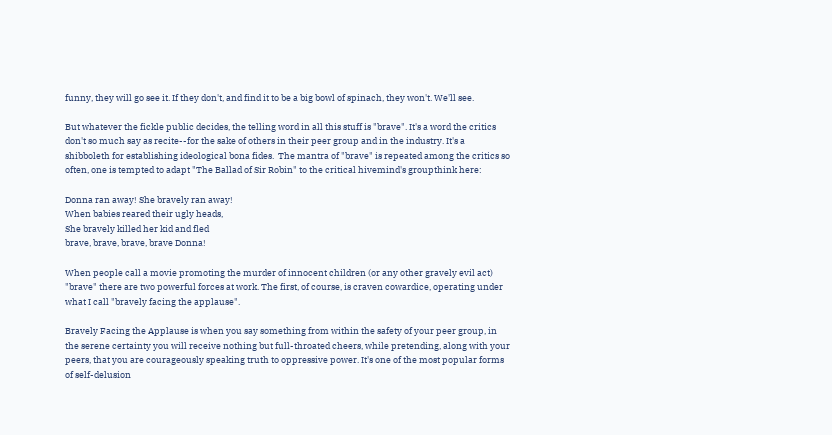funny, they will go see it. If they don't, and find it to be a big bowl of spinach, they won't. We'll see.

But whatever the fickle public decides, the telling word in all this stuff is "brave". It's a word the critics don't so much say as recite--for the sake of others in their peer group and in the industry. It's a shibboleth for establishing ideological bona fides.  The mantra of "brave" is repeated among the critics so often, one is tempted to adapt "The Ballad of Sir Robin" to the critical hivemind's groupthink here:

Donna ran away! She bravely ran away!
When babies reared their ugly heads,
She bravely killed her kid and fled
brave, brave, brave, brave Donna!

When people call a movie promoting the murder of innocent children (or any other gravely evil act) "brave" there are two powerful forces at work. The first, of course, is craven cowardice, operating under what I call "bravely facing the applause".

Bravely Facing the Applause is when you say something from within the safety of your peer group, in the serene certainty you will receive nothing but full-throated cheers, while pretending, along with your peers, that you are courageously speaking truth to oppressive power. It's one of the most popular forms of self-delusion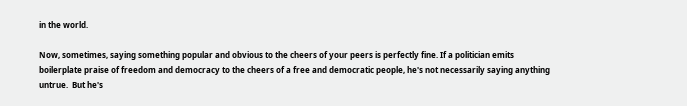in the world.

Now, sometimes, saying something popular and obvious to the cheers of your peers is perfectly fine. If a politician emits boilerplate praise of freedom and democracy to the cheers of a free and democratic people, he's not necessarily saying anything untrue.  But he's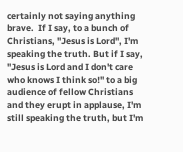certainly not saying anything brave.  If I say, to a bunch of Christians, "Jesus is Lord", I'm speaking the truth. But if I say, "Jesus is Lord and I don't care who knows I think so!" to a big audience of fellow Christians and they erupt in applause, I'm still speaking the truth, but I'm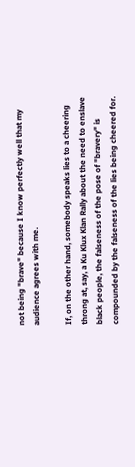not being "brave" because I know perfectly well that my audience agrees with me.

If, on the other hand, somebody speaks lies to a cheering throng at, say, a Ku Klux Klan Rally about the need to enslave black people, the falseness of the pose of "bravery" is compounded by the falseness of the lies being cheered for.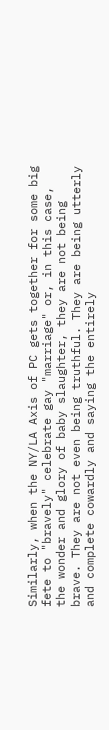Similarly, when the NY/LA Axis of PC gets together for some big fete to "bravely" celebrate gay "marriage" or, in this case, the wonder and glory of baby slaughter, they are not being brave. They are not even being truthful. They are being utterly and complete cowardly and saying the entirely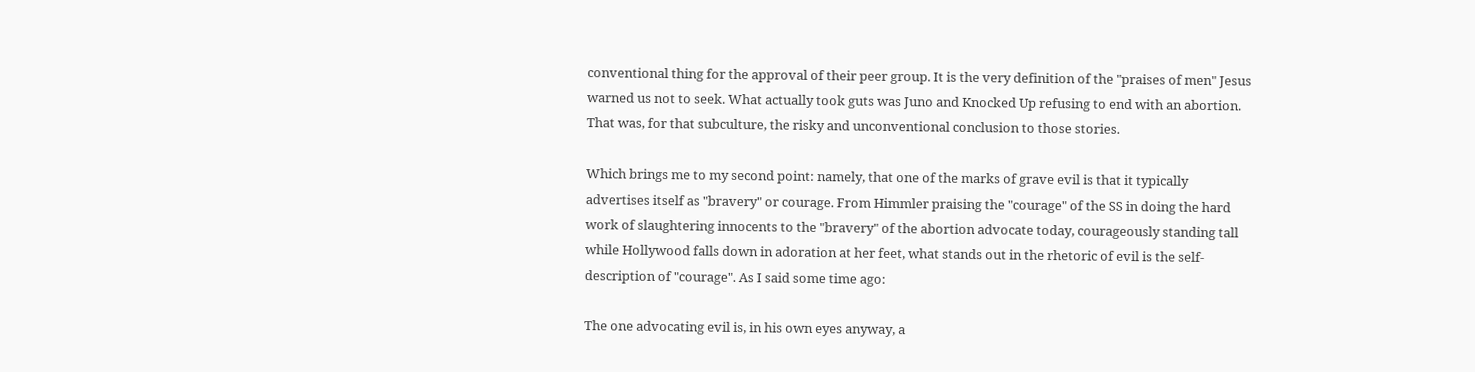conventional thing for the approval of their peer group. It is the very definition of the "praises of men" Jesus warned us not to seek. What actually took guts was Juno and Knocked Up refusing to end with an abortion. That was, for that subculture, the risky and unconventional conclusion to those stories.

Which brings me to my second point: namely, that one of the marks of grave evil is that it typically advertises itself as "bravery" or courage. From Himmler praising the "courage" of the SS in doing the hard work of slaughtering innocents to the "bravery" of the abortion advocate today, courageously standing tall while Hollywood falls down in adoration at her feet, what stands out in the rhetoric of evil is the self-description of "courage". As I said some time ago:

The one advocating evil is, in his own eyes anyway, a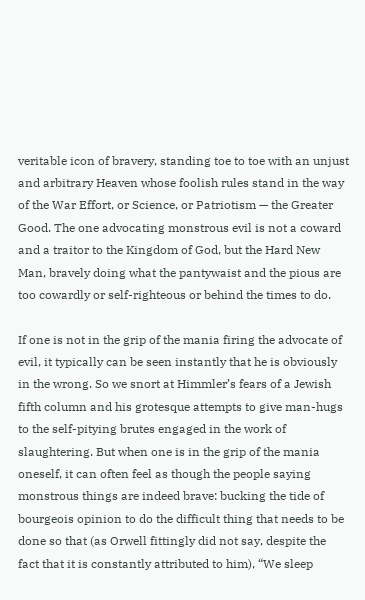veritable icon of bravery, standing toe to toe with an unjust and arbitrary Heaven whose foolish rules stand in the way of the War Effort, or Science, or Patriotism — the Greater Good. The one advocating monstrous evil is not a coward and a traitor to the Kingdom of God, but the Hard New Man, bravely doing what the pantywaist and the pious are too cowardly or self-righteous or behind the times to do.

If one is not in the grip of the mania firing the advocate of evil, it typically can be seen instantly that he is obviously in the wrong. So we snort at Himmler’s fears of a Jewish fifth column and his grotesque attempts to give man-hugs to the self-pitying brutes engaged in the work of slaughtering. But when one is in the grip of the mania oneself, it can often feel as though the people saying monstrous things are indeed brave: bucking the tide of bourgeois opinion to do the difficult thing that needs to be done so that (as Orwell fittingly did not say, despite the fact that it is constantly attributed to him), “We sleep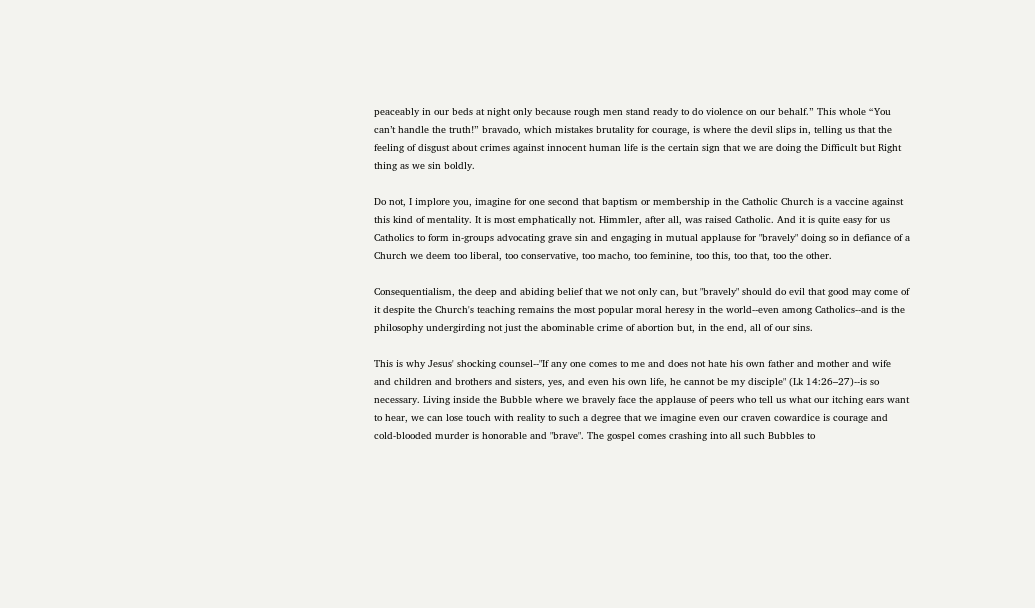peaceably in our beds at night only because rough men stand ready to do violence on our behalf.” This whole “You can’t handle the truth!” bravado, which mistakes brutality for courage, is where the devil slips in, telling us that the feeling of disgust about crimes against innocent human life is the certain sign that we are doing the Difficult but Right thing as we sin boldly.

Do not, I implore you, imagine for one second that baptism or membership in the Catholic Church is a vaccine against this kind of mentality. It is most emphatically not. Himmler, after all, was raised Catholic. And it is quite easy for us Catholics to form in-groups advocating grave sin and engaging in mutual applause for "bravely" doing so in defiance of a Church we deem too liberal, too conservative, too macho, too feminine, too this, too that, too the other.

Consequentialism, the deep and abiding belief that we not only can, but "bravely" should do evil that good may come of it despite the Church's teaching remains the most popular moral heresy in the world--even among Catholics--and is the philosophy undergirding not just the abominable crime of abortion but, in the end, all of our sins.

This is why Jesus' shocking counsel--"If any one comes to me and does not hate his own father and mother and wife and children and brothers and sisters, yes, and even his own life, he cannot be my disciple" (Lk 14:26–27)--is so necessary. Living inside the Bubble where we bravely face the applause of peers who tell us what our itching ears want to hear, we can lose touch with reality to such a degree that we imagine even our craven cowardice is courage and cold-blooded murder is honorable and "brave". The gospel comes crashing into all such Bubbles to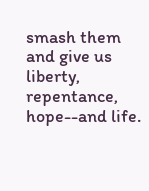smash them and give us liberty, repentance, hope--and life.